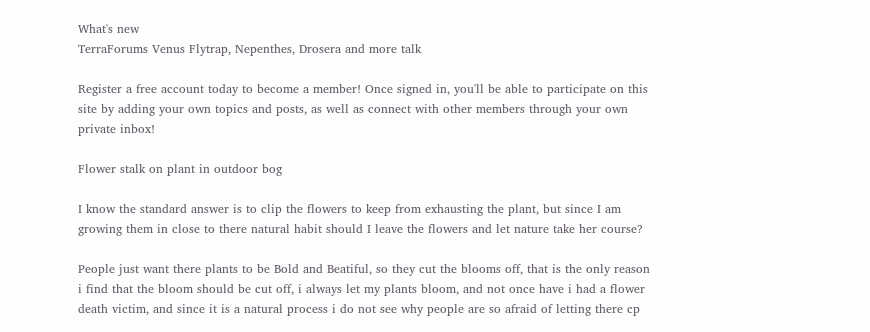What's new
TerraForums Venus Flytrap, Nepenthes, Drosera and more talk

Register a free account today to become a member! Once signed in, you'll be able to participate on this site by adding your own topics and posts, as well as connect with other members through your own private inbox!

Flower stalk on plant in outdoor bog

I know the standard answer is to clip the flowers to keep from exhausting the plant, but since I am growing them in close to there natural habit should I leave the flowers and let nature take her course?

People just want there plants to be Bold and Beatiful, so they cut the blooms off, that is the only reason i find that the bloom should be cut off, i always let my plants bloom, and not once have i had a flower death victim, and since it is a natural process i do not see why people are so afraid of letting there cp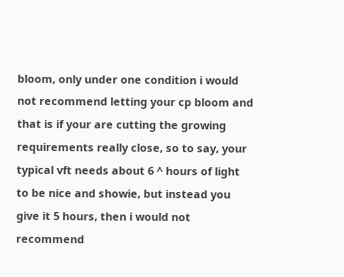bloom, only under one condition i would not recommend letting your cp bloom and that is if your are cutting the growing requirements really close, so to say, your typical vft needs about 6 ^ hours of light to be nice and showie, but instead you give it 5 hours, then i would not recommend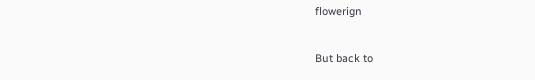flowerign

But back to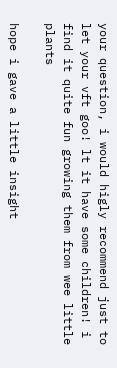your question, i would higly recommend just to let your vft goo! lt it have some children! i find it quite fun growing them from wee little plants

hope i gave a little insight